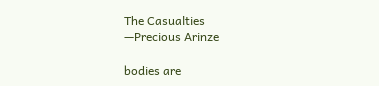The Casualties                                                                                                   —Precious Arinze

bodies are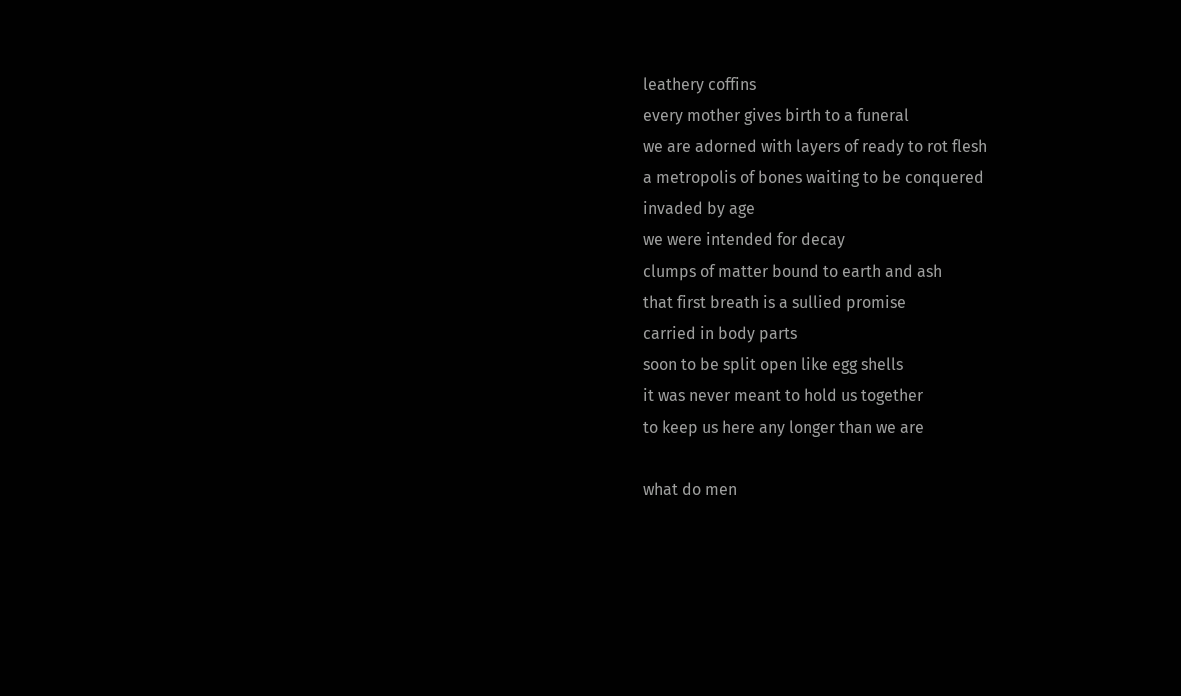leathery coffins
every mother gives birth to a funeral
we are adorned with layers of ready to rot flesh
a metropolis of bones waiting to be conquered
invaded by age
we were intended for decay
clumps of matter bound to earth and ash
that first breath is a sullied promise
carried in body parts
soon to be split open like egg shells
it was never meant to hold us together
to keep us here any longer than we are

what do men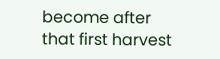become after that first harvest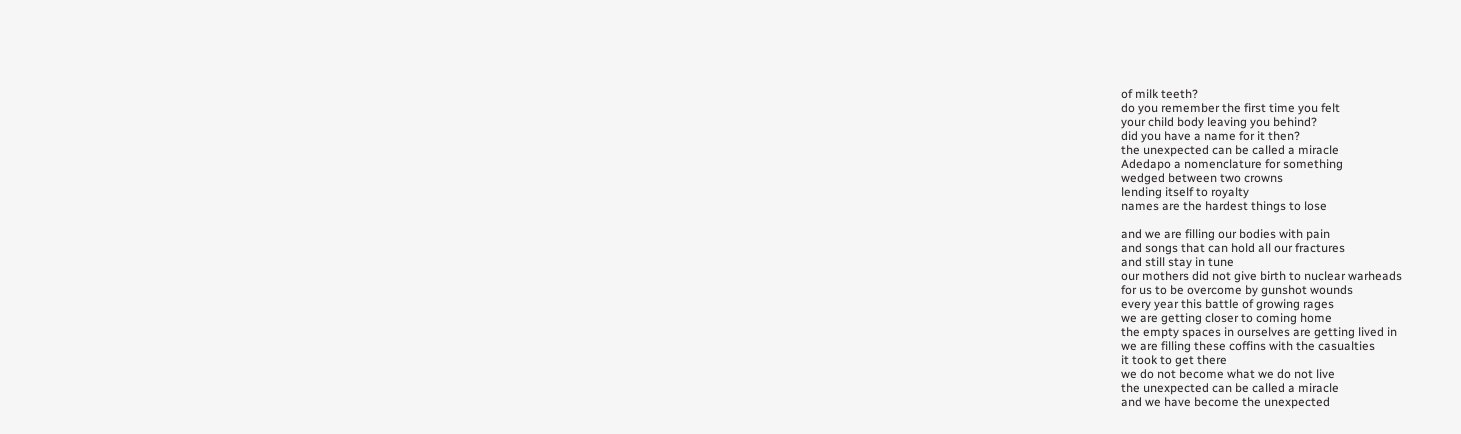of milk teeth?
do you remember the first time you felt
your child body leaving you behind?
did you have a name for it then?
the unexpected can be called a miracle
Adedapo a nomenclature for something
wedged between two crowns
lending itself to royalty
names are the hardest things to lose

and we are filling our bodies with pain
and songs that can hold all our fractures
and still stay in tune
our mothers did not give birth to nuclear warheads
for us to be overcome by gunshot wounds
every year this battle of growing rages
we are getting closer to coming home
the empty spaces in ourselves are getting lived in
we are filling these coffins with the casualties
it took to get there
we do not become what we do not live
the unexpected can be called a miracle
and we have become the unexpected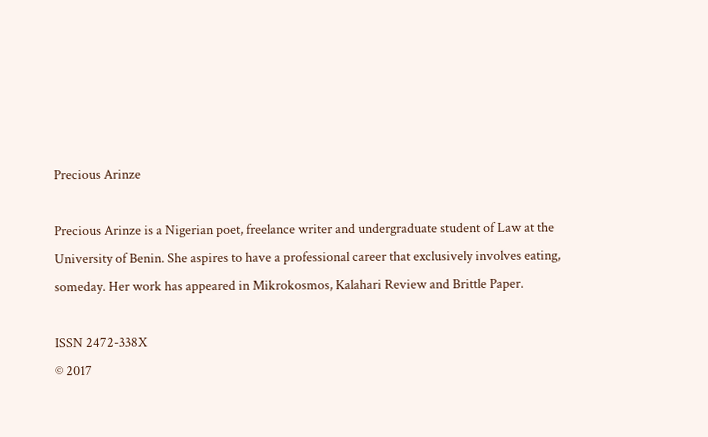Precious Arinze

Precious Arinze is a Nigerian poet, freelance writer and undergraduate student of Law at the University of Benin. She aspires to have a professional career that exclusively involves eating, someday. Her work has appeared in Mikrokosmos, Kalahari Review and Brittle Paper.

ISSN 2472-338X
© 2017